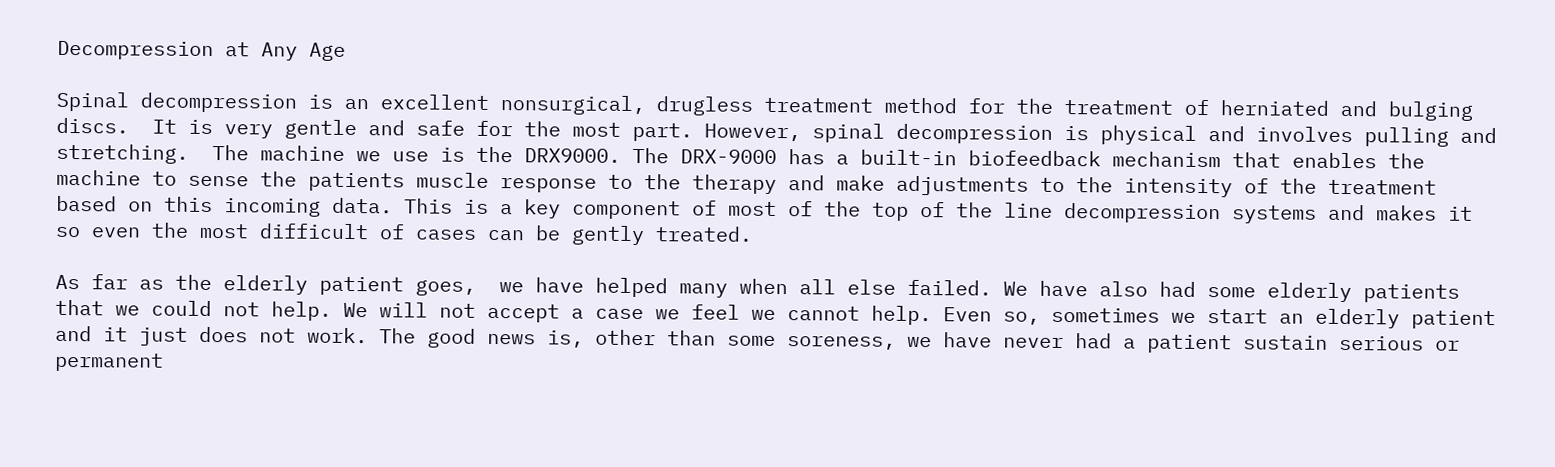Decompression at Any Age

Spinal decompression is an excellent nonsurgical, drugless treatment method for the treatment of herniated and bulging discs.  It is very gentle and safe for the most part. However, spinal decompression is physical and involves pulling and stretching.  The machine we use is the DRX9000. The DRX-9000 has a built-in biofeedback mechanism that enables the machine to sense the patients muscle response to the therapy and make adjustments to the intensity of the treatment based on this incoming data. This is a key component of most of the top of the line decompression systems and makes it so even the most difficult of cases can be gently treated.

As far as the elderly patient goes,  we have helped many when all else failed. We have also had some elderly patients that we could not help. We will not accept a case we feel we cannot help. Even so, sometimes we start an elderly patient and it just does not work. The good news is, other than some soreness, we have never had a patient sustain serious or permanent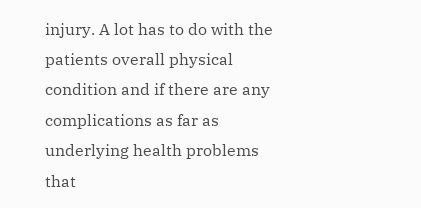injury. A lot has to do with the patients overall physical condition and if there are any complications as far as underlying health problems that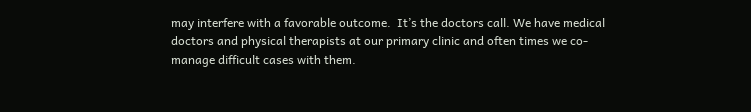may interfere with a favorable outcome.  It’s the doctors call. We have medical doctors and physical therapists at our primary clinic and often times we co-manage difficult cases with them.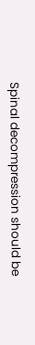Spinal decompression should be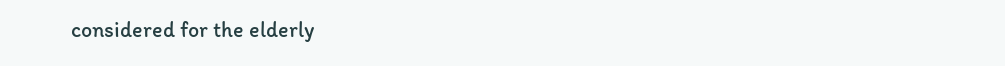considered for the elderly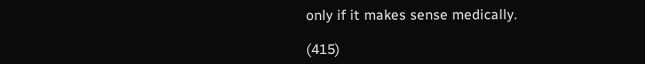only if it makes sense medically.

(415)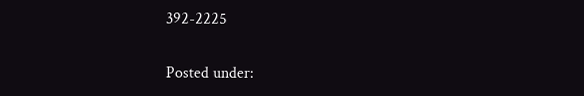392-2225

Posted under: